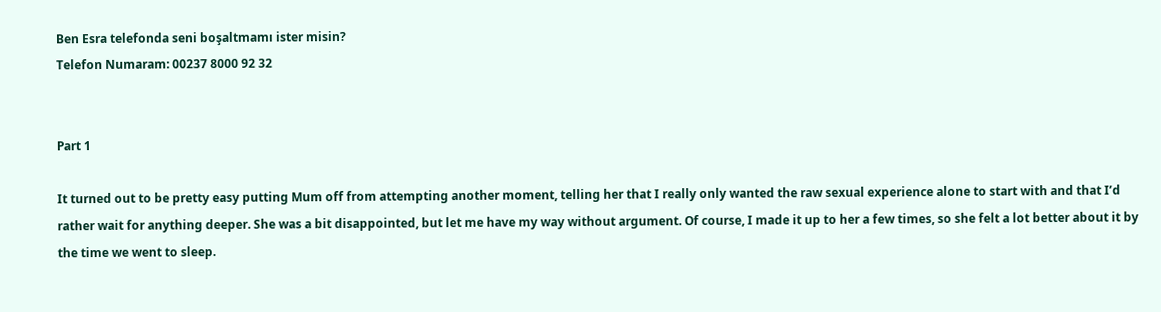Ben Esra telefonda seni boşaltmamı ister misin?
Telefon Numaram: 00237 8000 92 32


Part 1

It turned out to be pretty easy putting Mum off from attempting another moment, telling her that I really only wanted the raw sexual experience alone to start with and that I’d rather wait for anything deeper. She was a bit disappointed, but let me have my way without argument. Of course, I made it up to her a few times, so she felt a lot better about it by the time we went to sleep.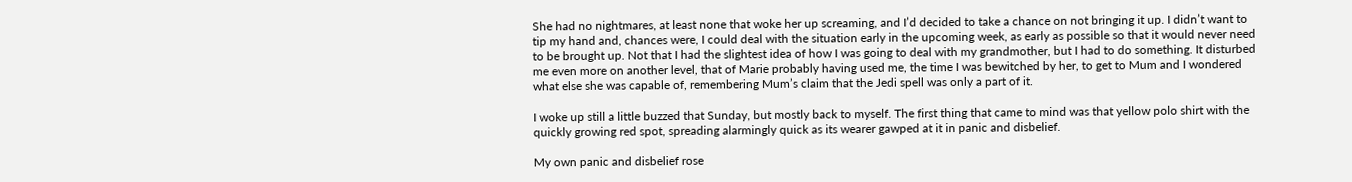She had no nightmares, at least none that woke her up screaming, and I’d decided to take a chance on not bringing it up. I didn’t want to tip my hand and, chances were, I could deal with the situation early in the upcoming week, as early as possible so that it would never need to be brought up. Not that I had the slightest idea of how I was going to deal with my grandmother, but I had to do something. It disturbed me even more on another level, that of Marie probably having used me, the time I was bewitched by her, to get to Mum and I wondered what else she was capable of, remembering Mum’s claim that the Jedi spell was only a part of it.

I woke up still a little buzzed that Sunday, but mostly back to myself. The first thing that came to mind was that yellow polo shirt with the quickly growing red spot, spreading alarmingly quick as its wearer gawped at it in panic and disbelief.

My own panic and disbelief rose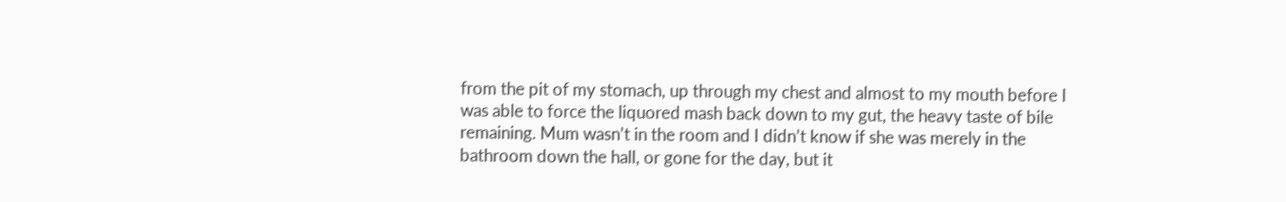from the pit of my stomach, up through my chest and almost to my mouth before I was able to force the liquored mash back down to my gut, the heavy taste of bile remaining. Mum wasn’t in the room and I didn’t know if she was merely in the bathroom down the hall, or gone for the day, but it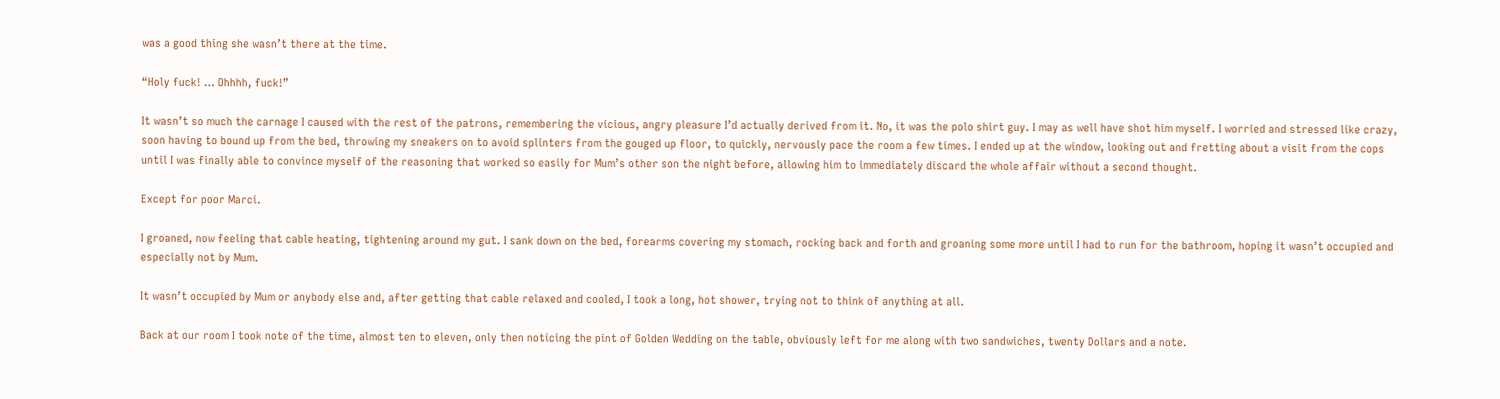was a good thing she wasn’t there at the time.

“Holy fuck! … Ohhhh, fuck!”

It wasn’t so much the carnage I caused with the rest of the patrons, remembering the vicious, angry pleasure I’d actually derived from it. No, it was the polo shirt guy. I may as well have shot him myself. I worried and stressed like crazy, soon having to bound up from the bed, throwing my sneakers on to avoid splinters from the gouged up floor, to quickly, nervously pace the room a few times. I ended up at the window, looking out and fretting about a visit from the cops until I was finally able to convince myself of the reasoning that worked so easily for Mum’s other son the night before, allowing him to immediately discard the whole affair without a second thought.

Except for poor Marci.

I groaned, now feeling that cable heating, tightening around my gut. I sank down on the bed, forearms covering my stomach, rocking back and forth and groaning some more until I had to run for the bathroom, hoping it wasn’t occupied and especially not by Mum.

It wasn’t occupied by Mum or anybody else and, after getting that cable relaxed and cooled, I took a long, hot shower, trying not to think of anything at all.

Back at our room I took note of the time, almost ten to eleven, only then noticing the pint of Golden Wedding on the table, obviously left for me along with two sandwiches, twenty Dollars and a note.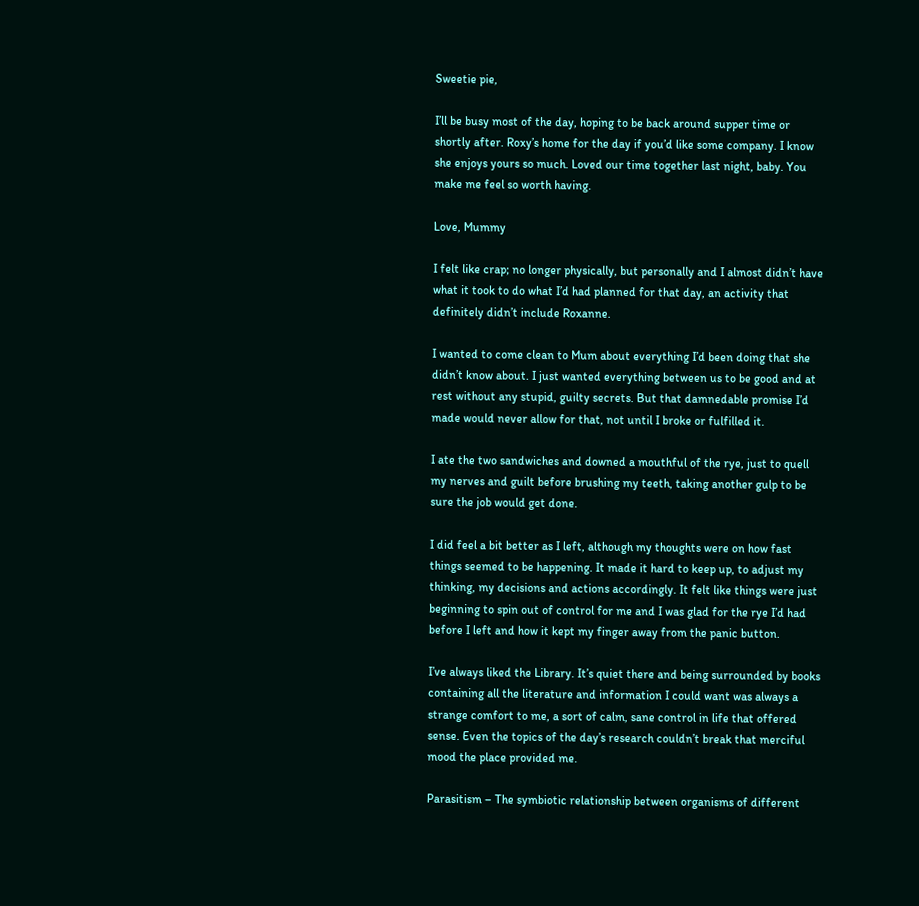Sweetie pie,

I’ll be busy most of the day, hoping to be back around supper time or shortly after. Roxy’s home for the day if you’d like some company. I know she enjoys yours so much. Loved our time together last night, baby. You make me feel so worth having.

Love, Mummy

I felt like crap; no longer physically, but personally and I almost didn’t have what it took to do what I’d had planned for that day, an activity that definitely didn’t include Roxanne.

I wanted to come clean to Mum about everything I’d been doing that she didn’t know about. I just wanted everything between us to be good and at rest without any stupid, guilty secrets. But that damnedable promise I’d made would never allow for that, not until I broke or fulfilled it.

I ate the two sandwiches and downed a mouthful of the rye, just to quell my nerves and guilt before brushing my teeth, taking another gulp to be sure the job would get done.

I did feel a bit better as I left, although my thoughts were on how fast things seemed to be happening. It made it hard to keep up, to adjust my thinking, my decisions and actions accordingly. It felt like things were just beginning to spin out of control for me and I was glad for the rye I’d had before I left and how it kept my finger away from the panic button.

I’ve always liked the Library. It’s quiet there and being surrounded by books containing all the literature and information I could want was always a strange comfort to me, a sort of calm, sane control in life that offered sense. Even the topics of the day’s research couldn’t break that merciful mood the place provided me.

Parasitism – The symbiotic relationship between organisms of different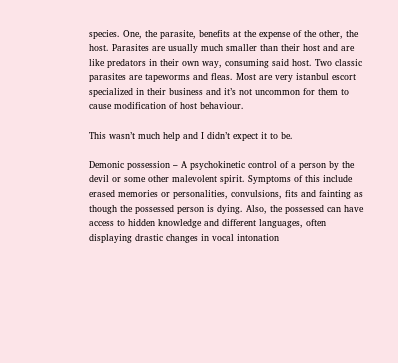species. One, the parasite, benefits at the expense of the other, the host. Parasites are usually much smaller than their host and are like predators in their own way, consuming said host. Two classic parasites are tapeworms and fleas. Most are very istanbul escort specialized in their business and it’s not uncommon for them to cause modification of host behaviour.

This wasn’t much help and I didn’t expect it to be.

Demonic possession – A psychokinetic control of a person by the devil or some other malevolent spirit. Symptoms of this include erased memories or personalities, convulsions, fits and fainting as though the possessed person is dying. Also, the possessed can have access to hidden knowledge and different languages, often displaying drastic changes in vocal intonation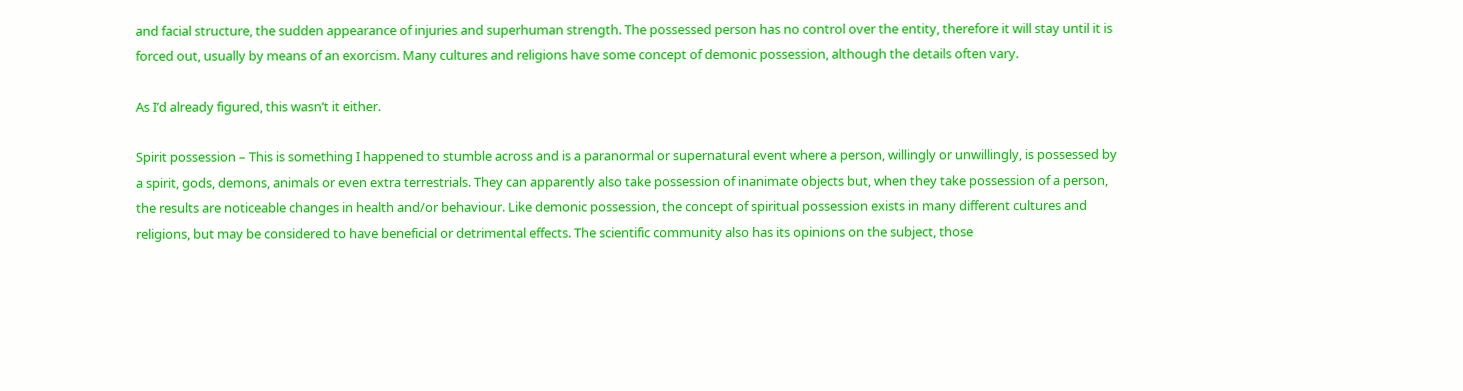and facial structure, the sudden appearance of injuries and superhuman strength. The possessed person has no control over the entity, therefore it will stay until it is forced out, usually by means of an exorcism. Many cultures and religions have some concept of demonic possession, although the details often vary.

As I’d already figured, this wasn’t it either.

Spirit possession – This is something I happened to stumble across and is a paranormal or supernatural event where a person, willingly or unwillingly, is possessed by a spirit, gods, demons, animals or even extra terrestrials. They can apparently also take possession of inanimate objects but, when they take possession of a person, the results are noticeable changes in health and/or behaviour. Like demonic possession, the concept of spiritual possession exists in many different cultures and religions, but may be considered to have beneficial or detrimental effects. The scientific community also has its opinions on the subject, those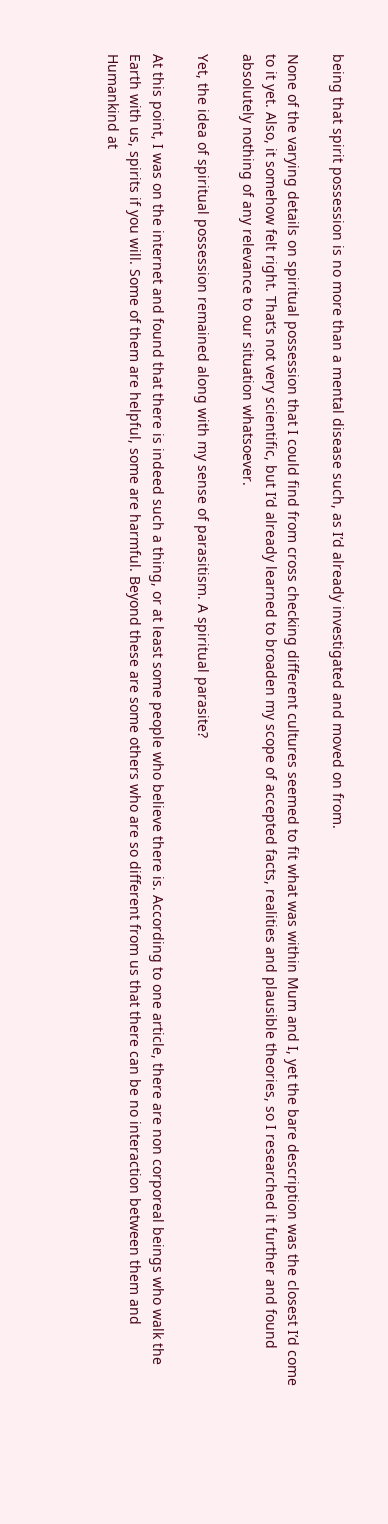being that spirit possession is no more than a mental disease such, as I’d already investigated and moved on from.

None of the varying details on spiritual possession that I could find from cross checking different cultures seemed to fit what was within Mum and I, yet the bare description was the closest I’d come to it yet. Also, it somehow felt right. That’s not very scientific, but I’d already learned to broaden my scope of accepted facts, realities and plausible theories, so I researched it further and found absolutely nothing of any relevance to our situation whatsoever.

Yet, the idea of spiritual possession remained along with my sense of parasitism. A spiritual parasite?

At this point, I was on the internet and found that there is indeed such a thing, or at least some people who believe there is. According to one article, there are non corporeal beings who walk the Earth with us, spirits if you will. Some of them are helpful, some are harmful. Beyond these are some others who are so different from us that there can be no interaction between them and Humankind at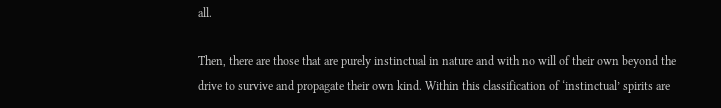all.

Then, there are those that are purely instinctual in nature and with no will of their own beyond the drive to survive and propagate their own kind. Within this classification of ‘instinctual’ spirits are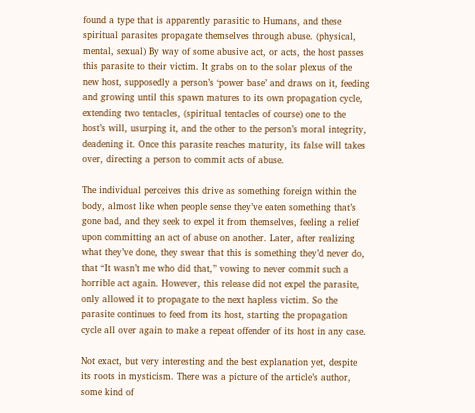found a type that is apparently parasitic to Humans, and these spiritual parasites propagate themselves through abuse. (physical, mental, sexual) By way of some abusive act, or acts, the host passes this parasite to their victim. It grabs on to the solar plexus of the new host, supposedly a person’s ‘power base’ and draws on it, feeding and growing until this spawn matures to its own propagation cycle, extending two tentacles, (spiritual tentacles of course) one to the host’s will, usurping it, and the other to the person’s moral integrity, deadening it. Once this parasite reaches maturity, its false will takes over, directing a person to commit acts of abuse.

The individual perceives this drive as something foreign within the body, almost like when people sense they’ve eaten something that’s gone bad, and they seek to expel it from themselves, feeling a relief upon committing an act of abuse on another. Later, after realizing what they’ve done, they swear that this is something they’d never do, that “It wasn’t me who did that,” vowing to never commit such a horrible act again. However, this release did not expel the parasite, only allowed it to propagate to the next hapless victim. So the parasite continues to feed from its host, starting the propagation cycle all over again to make a repeat offender of its host in any case.

Not exact, but very interesting and the best explanation yet, despite its roots in mysticism. There was a picture of the article’s author, some kind of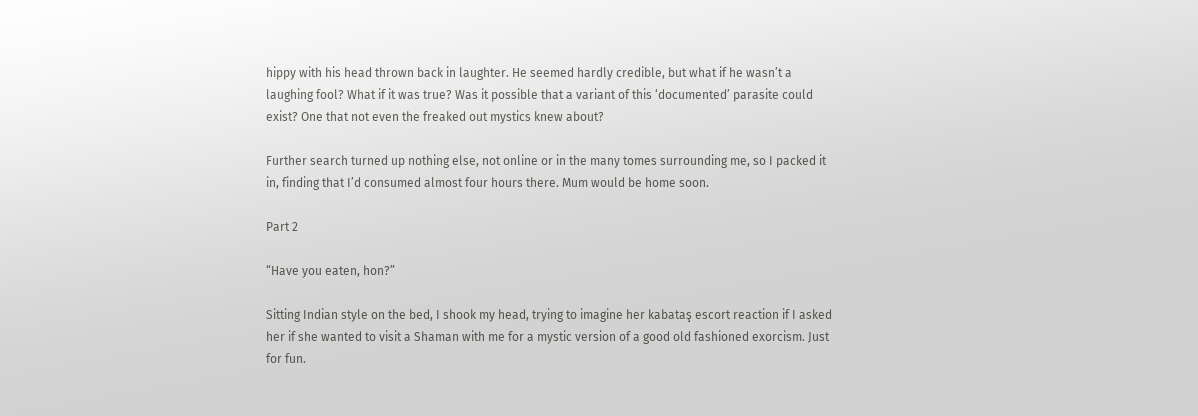hippy with his head thrown back in laughter. He seemed hardly credible, but what if he wasn’t a laughing fool? What if it was true? Was it possible that a variant of this ‘documented’ parasite could exist? One that not even the freaked out mystics knew about?

Further search turned up nothing else, not online or in the many tomes surrounding me, so I packed it in, finding that I’d consumed almost four hours there. Mum would be home soon.

Part 2

“Have you eaten, hon?”

Sitting Indian style on the bed, I shook my head, trying to imagine her kabataş escort reaction if I asked her if she wanted to visit a Shaman with me for a mystic version of a good old fashioned exorcism. Just for fun.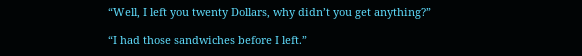“Well, I left you twenty Dollars, why didn’t you get anything?”

“I had those sandwiches before I left.”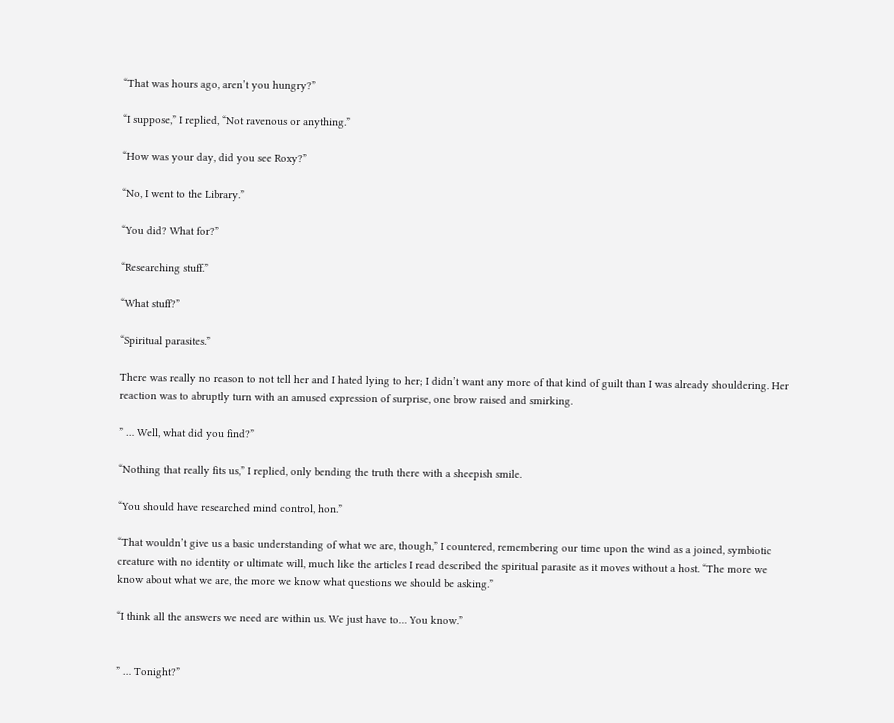“That was hours ago, aren’t you hungry?”

“I suppose,” I replied, “Not ravenous or anything.”

“How was your day, did you see Roxy?”

“No, I went to the Library.”

“You did? What for?”

“Researching stuff.”

“What stuff?”

“Spiritual parasites.”

There was really no reason to not tell her and I hated lying to her; I didn’t want any more of that kind of guilt than I was already shouldering. Her reaction was to abruptly turn with an amused expression of surprise, one brow raised and smirking.

” … Well, what did you find?”

“Nothing that really fits us,” I replied, only bending the truth there with a sheepish smile.

“You should have researched mind control, hon.”

“That wouldn’t give us a basic understanding of what we are, though,” I countered, remembering our time upon the wind as a joined, symbiotic creature with no identity or ultimate will, much like the articles I read described the spiritual parasite as it moves without a host. “The more we know about what we are, the more we know what questions we should be asking.”

“I think all the answers we need are within us. We just have to… You know.”


” … Tonight?”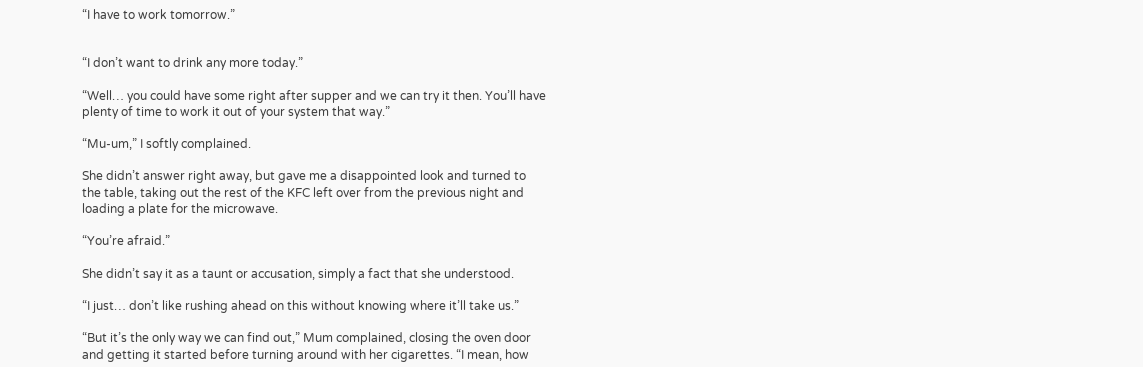“I have to work tomorrow.”


“I don’t want to drink any more today.”

“Well… you could have some right after supper and we can try it then. You’ll have plenty of time to work it out of your system that way.”

“Mu-um,” I softly complained.

She didn’t answer right away, but gave me a disappointed look and turned to the table, taking out the rest of the KFC left over from the previous night and loading a plate for the microwave.

“You’re afraid.”

She didn’t say it as a taunt or accusation, simply a fact that she understood.

“I just… don’t like rushing ahead on this without knowing where it’ll take us.”

“But it’s the only way we can find out,” Mum complained, closing the oven door and getting it started before turning around with her cigarettes. “I mean, how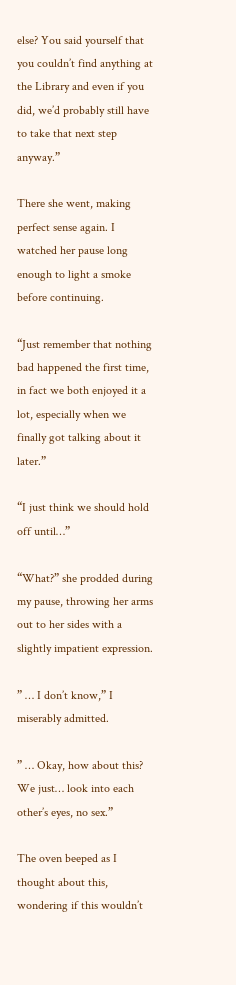else? You said yourself that you couldn’t find anything at the Library and even if you did, we’d probably still have to take that next step anyway.”

There she went, making perfect sense again. I watched her pause long enough to light a smoke before continuing.

“Just remember that nothing bad happened the first time, in fact we both enjoyed it a lot, especially when we finally got talking about it later.”

“I just think we should hold off until…”

“What?” she prodded during my pause, throwing her arms out to her sides with a slightly impatient expression.

” … I don’t know,” I miserably admitted.

” … Okay, how about this? We just… look into each other’s eyes, no sex.”

The oven beeped as I thought about this, wondering if this wouldn’t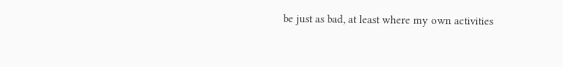be just as bad, at least where my own activities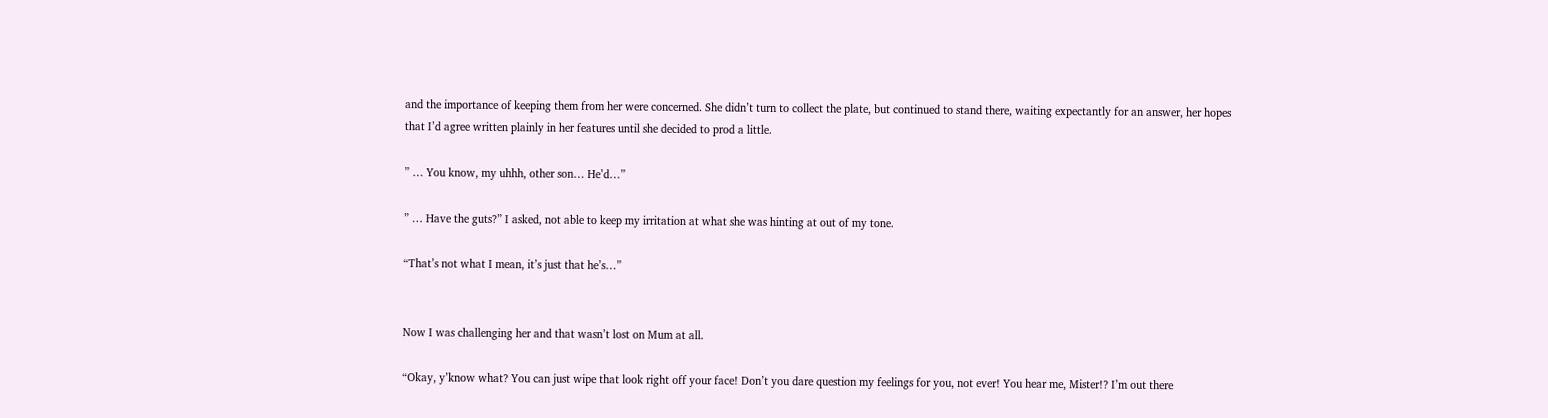and the importance of keeping them from her were concerned. She didn’t turn to collect the plate, but continued to stand there, waiting expectantly for an answer, her hopes that I’d agree written plainly in her features until she decided to prod a little.

” … You know, my uhhh, other son… He’d…”

” … Have the guts?” I asked, not able to keep my irritation at what she was hinting at out of my tone.

“That’s not what I mean, it’s just that he’s…”


Now I was challenging her and that wasn’t lost on Mum at all.

“Okay, y’know what? You can just wipe that look right off your face! Don’t you dare question my feelings for you, not ever! You hear me, Mister!? I’m out there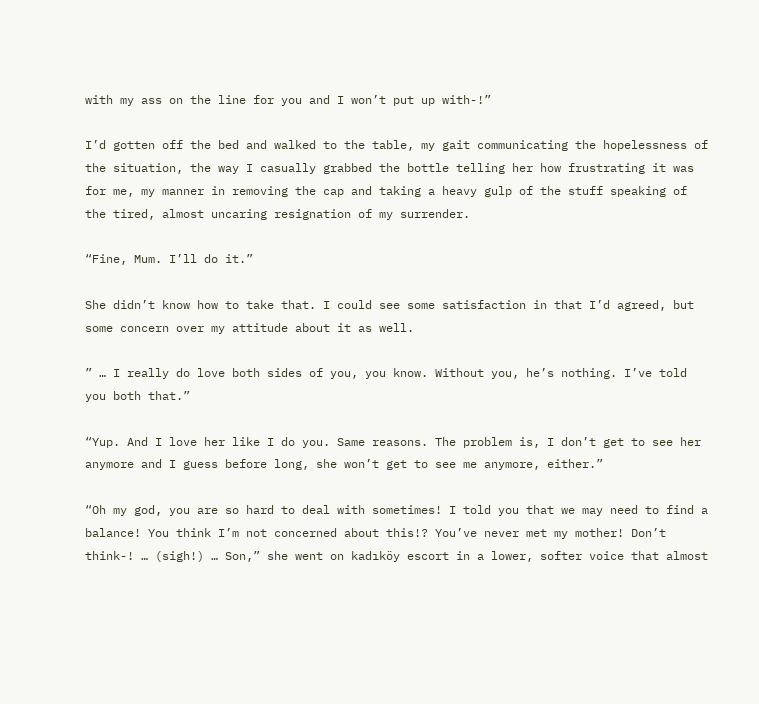with my ass on the line for you and I won’t put up with-!”

I’d gotten off the bed and walked to the table, my gait communicating the hopelessness of the situation, the way I casually grabbed the bottle telling her how frustrating it was for me, my manner in removing the cap and taking a heavy gulp of the stuff speaking of the tired, almost uncaring resignation of my surrender.

“Fine, Mum. I’ll do it.”

She didn’t know how to take that. I could see some satisfaction in that I’d agreed, but some concern over my attitude about it as well.

” … I really do love both sides of you, you know. Without you, he’s nothing. I’ve told you both that.”

“Yup. And I love her like I do you. Same reasons. The problem is, I don’t get to see her anymore and I guess before long, she won’t get to see me anymore, either.”

“Oh my god, you are so hard to deal with sometimes! I told you that we may need to find a balance! You think I’m not concerned about this!? You’ve never met my mother! Don’t think-! … (sigh!) … Son,” she went on kadıköy escort in a lower, softer voice that almost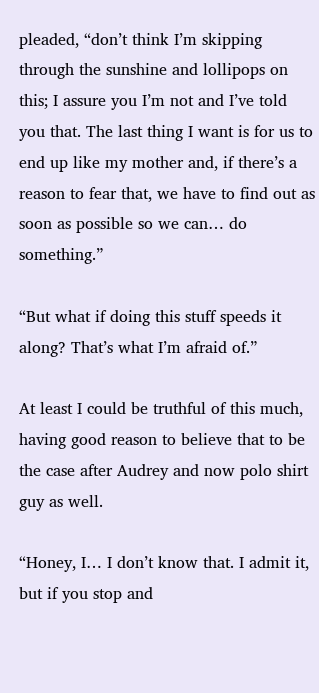pleaded, “don’t think I’m skipping through the sunshine and lollipops on this; I assure you I’m not and I’ve told you that. The last thing I want is for us to end up like my mother and, if there’s a reason to fear that, we have to find out as soon as possible so we can… do something.”

“But what if doing this stuff speeds it along? That’s what I’m afraid of.”

At least I could be truthful of this much, having good reason to believe that to be the case after Audrey and now polo shirt guy as well.

“Honey, I… I don’t know that. I admit it, but if you stop and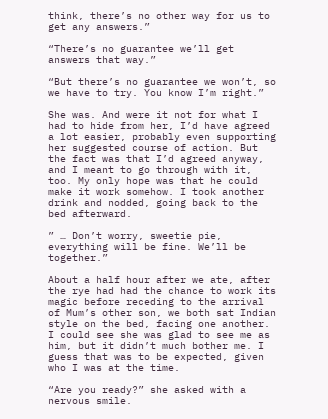think, there’s no other way for us to get any answers.”

“There’s no guarantee we’ll get answers that way.”

“But there’s no guarantee we won’t, so we have to try. You know I’m right.”

She was. And were it not for what I had to hide from her, I’d have agreed a lot easier, probably even supporting her suggested course of action. But the fact was that I’d agreed anyway, and I meant to go through with it, too. My only hope was that he could make it work somehow. I took another drink and nodded, going back to the bed afterward.

” … Don’t worry, sweetie pie, everything will be fine. We’ll be together.”

About a half hour after we ate, after the rye had had the chance to work its magic before receding to the arrival of Mum’s other son, we both sat Indian style on the bed, facing one another. I could see she was glad to see me as him, but it didn’t much bother me. I guess that was to be expected, given who I was at the time.

“Are you ready?” she asked with a nervous smile.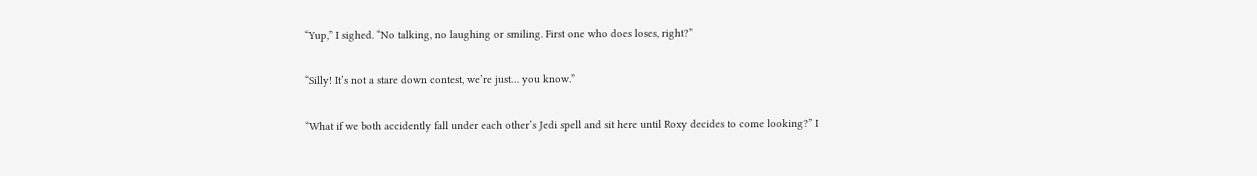“Yup,” I sighed. “No talking, no laughing or smiling. First one who does loses, right?”

“Silly! It’s not a stare down contest, we’re just… you know.”

“What if we both accidently fall under each other’s Jedi spell and sit here until Roxy decides to come looking?” I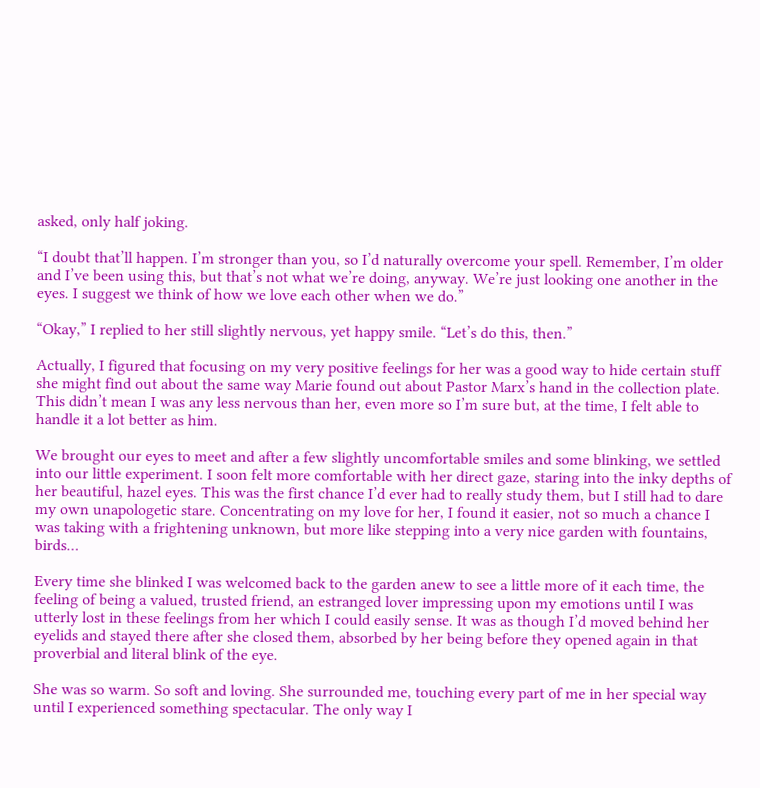asked, only half joking.

“I doubt that’ll happen. I’m stronger than you, so I’d naturally overcome your spell. Remember, I’m older and I’ve been using this, but that’s not what we’re doing, anyway. We’re just looking one another in the eyes. I suggest we think of how we love each other when we do.”

“Okay,” I replied to her still slightly nervous, yet happy smile. “Let’s do this, then.”

Actually, I figured that focusing on my very positive feelings for her was a good way to hide certain stuff she might find out about the same way Marie found out about Pastor Marx’s hand in the collection plate. This didn’t mean I was any less nervous than her, even more so I’m sure but, at the time, I felt able to handle it a lot better as him.

We brought our eyes to meet and after a few slightly uncomfortable smiles and some blinking, we settled into our little experiment. I soon felt more comfortable with her direct gaze, staring into the inky depths of her beautiful, hazel eyes. This was the first chance I’d ever had to really study them, but I still had to dare my own unapologetic stare. Concentrating on my love for her, I found it easier, not so much a chance I was taking with a frightening unknown, but more like stepping into a very nice garden with fountains, birds…

Every time she blinked I was welcomed back to the garden anew to see a little more of it each time, the feeling of being a valued, trusted friend, an estranged lover impressing upon my emotions until I was utterly lost in these feelings from her which I could easily sense. It was as though I’d moved behind her eyelids and stayed there after she closed them, absorbed by her being before they opened again in that proverbial and literal blink of the eye.

She was so warm. So soft and loving. She surrounded me, touching every part of me in her special way until I experienced something spectacular. The only way I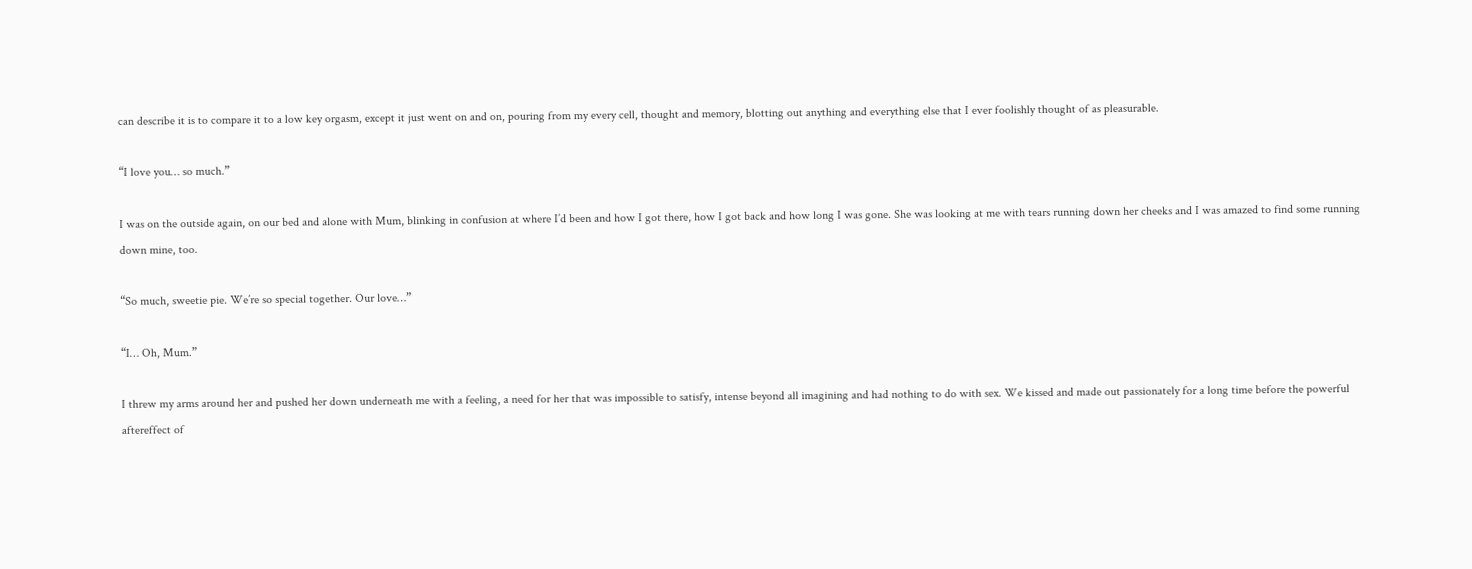can describe it is to compare it to a low key orgasm, except it just went on and on, pouring from my every cell, thought and memory, blotting out anything and everything else that I ever foolishly thought of as pleasurable.

“I love you… so much.”

I was on the outside again, on our bed and alone with Mum, blinking in confusion at where I’d been and how I got there, how I got back and how long I was gone. She was looking at me with tears running down her cheeks and I was amazed to find some running down mine, too.

“So much, sweetie pie. We’re so special together. Our love…”

“I… Oh, Mum.”

I threw my arms around her and pushed her down underneath me with a feeling, a need for her that was impossible to satisfy, intense beyond all imagining and had nothing to do with sex. We kissed and made out passionately for a long time before the powerful aftereffect of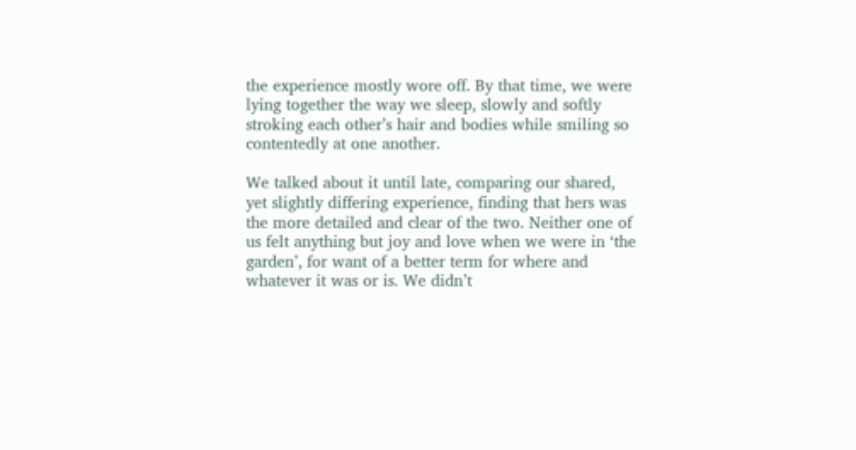the experience mostly wore off. By that time, we were lying together the way we sleep, slowly and softly stroking each other’s hair and bodies while smiling so contentedly at one another.

We talked about it until late, comparing our shared, yet slightly differing experience, finding that hers was the more detailed and clear of the two. Neither one of us felt anything but joy and love when we were in ‘the garden’, for want of a better term for where and whatever it was or is. We didn’t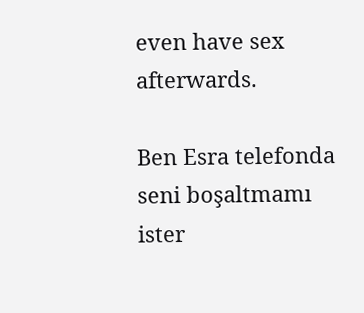even have sex afterwards.

Ben Esra telefonda seni boşaltmamı ister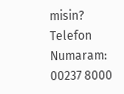misin?
Telefon Numaram: 00237 8000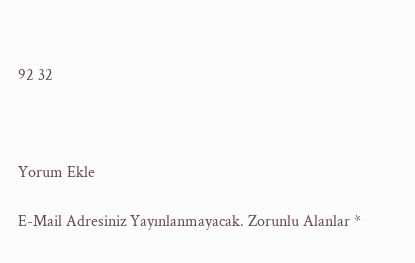92 32



Yorum Ekle

E-Mail Adresiniz Yayınlanmayacak. Zorunlu Alanlar *